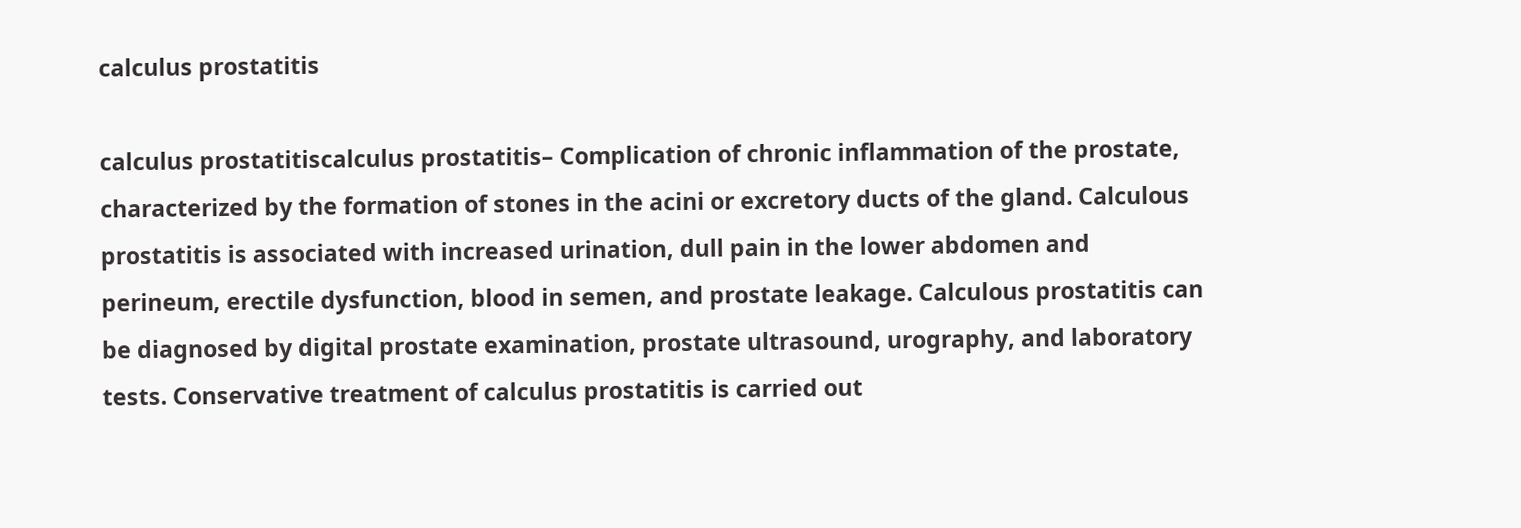calculus prostatitis

calculus prostatitiscalculus prostatitis– Complication of chronic inflammation of the prostate, characterized by the formation of stones in the acini or excretory ducts of the gland. Calculous prostatitis is associated with increased urination, dull pain in the lower abdomen and perineum, erectile dysfunction, blood in semen, and prostate leakage. Calculous prostatitis can be diagnosed by digital prostate examination, prostate ultrasound, urography, and laboratory tests. Conservative treatment of calculus prostatitis is carried out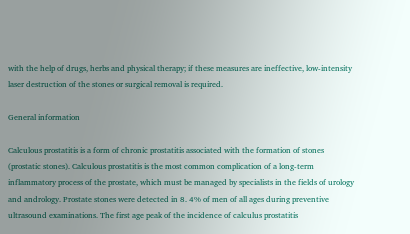with the help of drugs, herbs and physical therapy; if these measures are ineffective, low-intensity laser destruction of the stones or surgical removal is required.

General information

Calculous prostatitis is a form of chronic prostatitis associated with the formation of stones (prostatic stones). Calculous prostatitis is the most common complication of a long-term inflammatory process of the prostate, which must be managed by specialists in the fields of urology and andrology. Prostate stones were detected in 8. 4% of men of all ages during preventive ultrasound examinations. The first age peak of the incidence of calculus prostatitis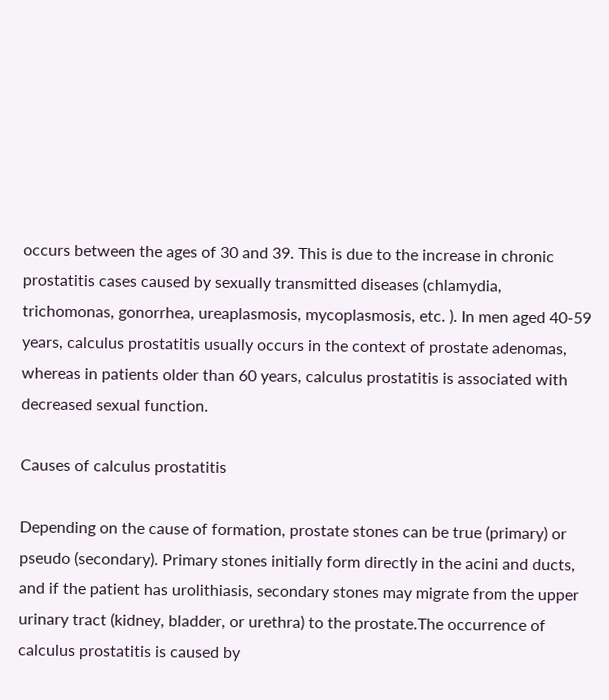occurs between the ages of 30 and 39. This is due to the increase in chronic prostatitis cases caused by sexually transmitted diseases (chlamydia, trichomonas, gonorrhea, ureaplasmosis, mycoplasmosis, etc. ). In men aged 40-59 years, calculus prostatitis usually occurs in the context of prostate adenomas, whereas in patients older than 60 years, calculus prostatitis is associated with decreased sexual function.

Causes of calculus prostatitis

Depending on the cause of formation, prostate stones can be true (primary) or pseudo (secondary). Primary stones initially form directly in the acini and ducts, and if the patient has urolithiasis, secondary stones may migrate from the upper urinary tract (kidney, bladder, or urethra) to the prostate.The occurrence of calculus prostatitis is caused by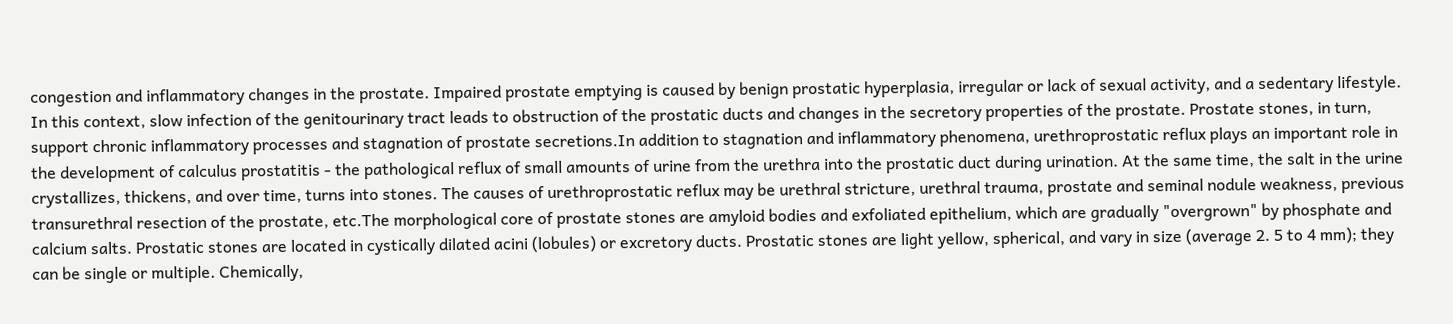congestion and inflammatory changes in the prostate. Impaired prostate emptying is caused by benign prostatic hyperplasia, irregular or lack of sexual activity, and a sedentary lifestyle. In this context, slow infection of the genitourinary tract leads to obstruction of the prostatic ducts and changes in the secretory properties of the prostate. Prostate stones, in turn, support chronic inflammatory processes and stagnation of prostate secretions.In addition to stagnation and inflammatory phenomena, urethroprostatic reflux plays an important role in the development of calculus prostatitis - the pathological reflux of small amounts of urine from the urethra into the prostatic duct during urination. At the same time, the salt in the urine crystallizes, thickens, and over time, turns into stones. The causes of urethroprostatic reflux may be urethral stricture, urethral trauma, prostate and seminal nodule weakness, previous transurethral resection of the prostate, etc.The morphological core of prostate stones are amyloid bodies and exfoliated epithelium, which are gradually "overgrown" by phosphate and calcium salts. Prostatic stones are located in cystically dilated acini (lobules) or excretory ducts. Prostatic stones are light yellow, spherical, and vary in size (average 2. 5 to 4 mm); they can be single or multiple. Chemically,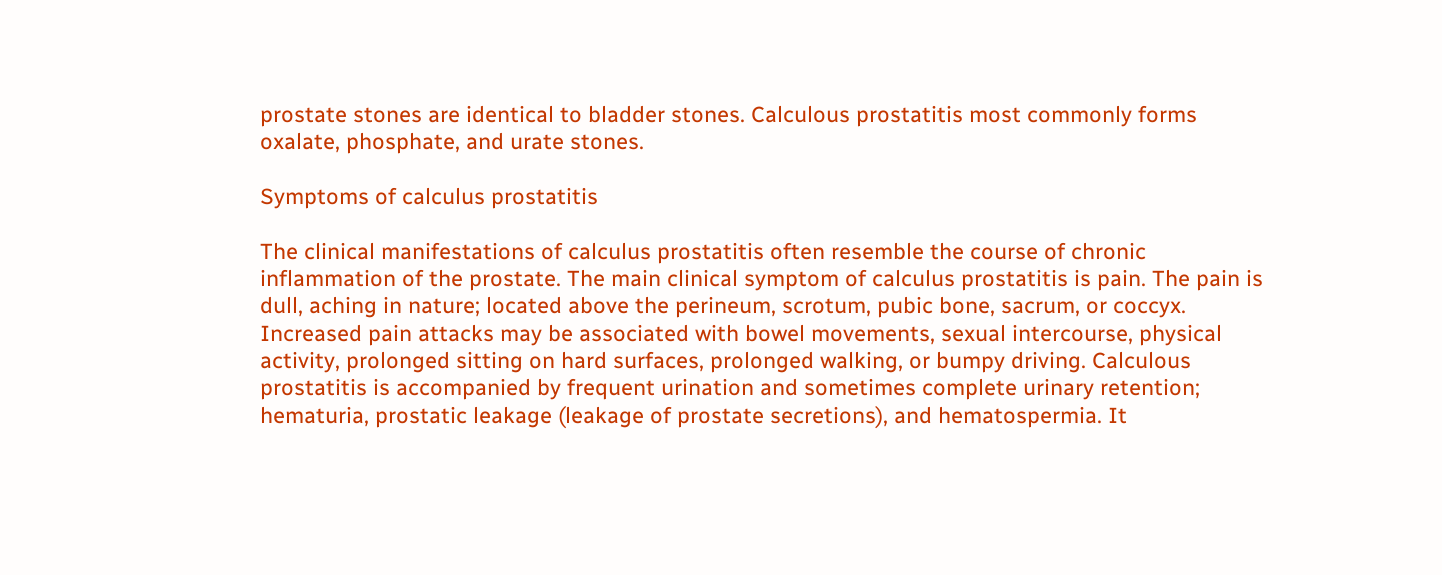prostate stones are identical to bladder stones. Calculous prostatitis most commonly forms oxalate, phosphate, and urate stones.

Symptoms of calculus prostatitis

The clinical manifestations of calculus prostatitis often resemble the course of chronic inflammation of the prostate. The main clinical symptom of calculus prostatitis is pain. The pain is dull, aching in nature; located above the perineum, scrotum, pubic bone, sacrum, or coccyx. Increased pain attacks may be associated with bowel movements, sexual intercourse, physical activity, prolonged sitting on hard surfaces, prolonged walking, or bumpy driving. Calculous prostatitis is accompanied by frequent urination and sometimes complete urinary retention; hematuria, prostatic leakage (leakage of prostate secretions), and hematospermia. It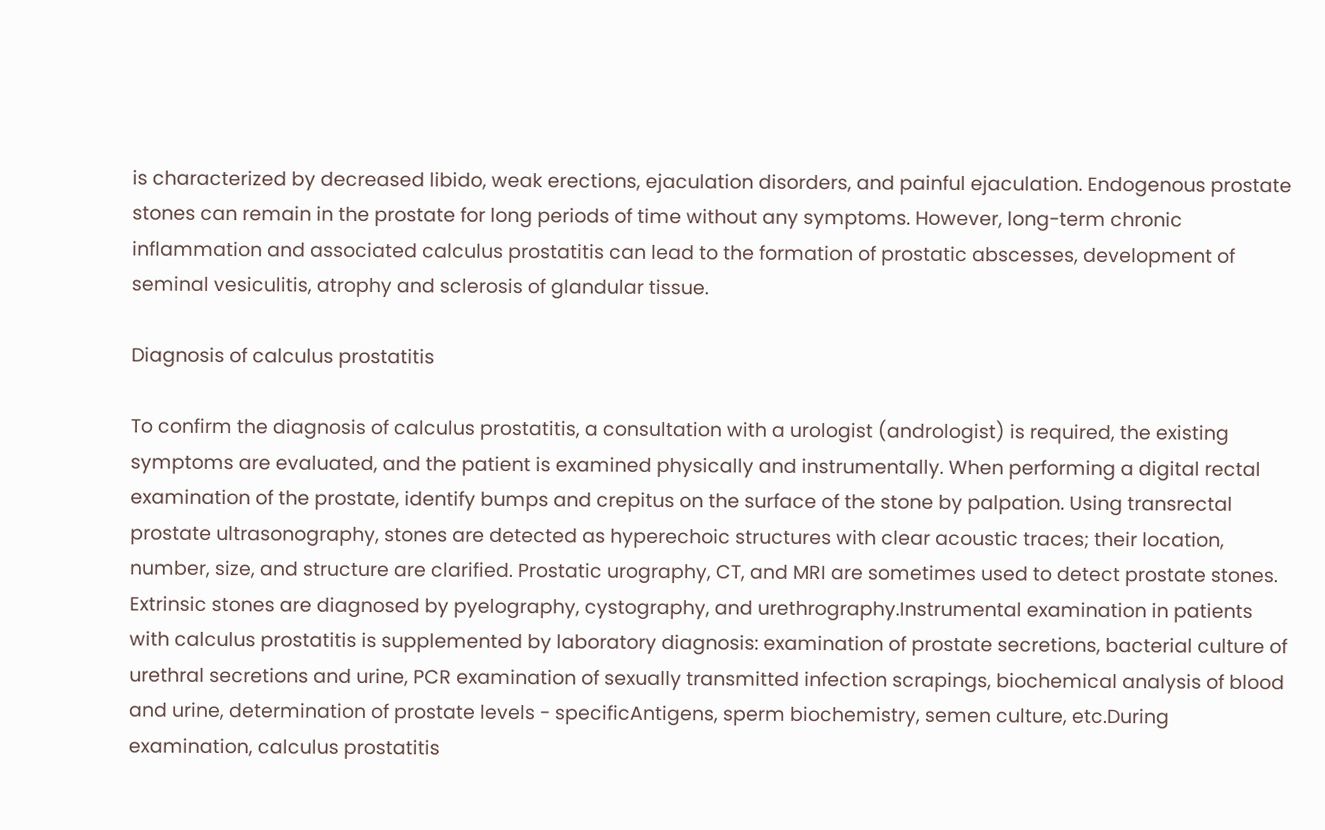is characterized by decreased libido, weak erections, ejaculation disorders, and painful ejaculation. Endogenous prostate stones can remain in the prostate for long periods of time without any symptoms. However, long-term chronic inflammation and associated calculus prostatitis can lead to the formation of prostatic abscesses, development of seminal vesiculitis, atrophy and sclerosis of glandular tissue.

Diagnosis of calculus prostatitis

To confirm the diagnosis of calculus prostatitis, a consultation with a urologist (andrologist) is required, the existing symptoms are evaluated, and the patient is examined physically and instrumentally. When performing a digital rectal examination of the prostate, identify bumps and crepitus on the surface of the stone by palpation. Using transrectal prostate ultrasonography, stones are detected as hyperechoic structures with clear acoustic traces; their location, number, size, and structure are clarified. Prostatic urography, CT, and MRI are sometimes used to detect prostate stones. Extrinsic stones are diagnosed by pyelography, cystography, and urethrography.Instrumental examination in patients with calculus prostatitis is supplemented by laboratory diagnosis: examination of prostate secretions, bacterial culture of urethral secretions and urine, PCR examination of sexually transmitted infection scrapings, biochemical analysis of blood and urine, determination of prostate levels - specificAntigens, sperm biochemistry, semen culture, etc.During examination, calculus prostatitis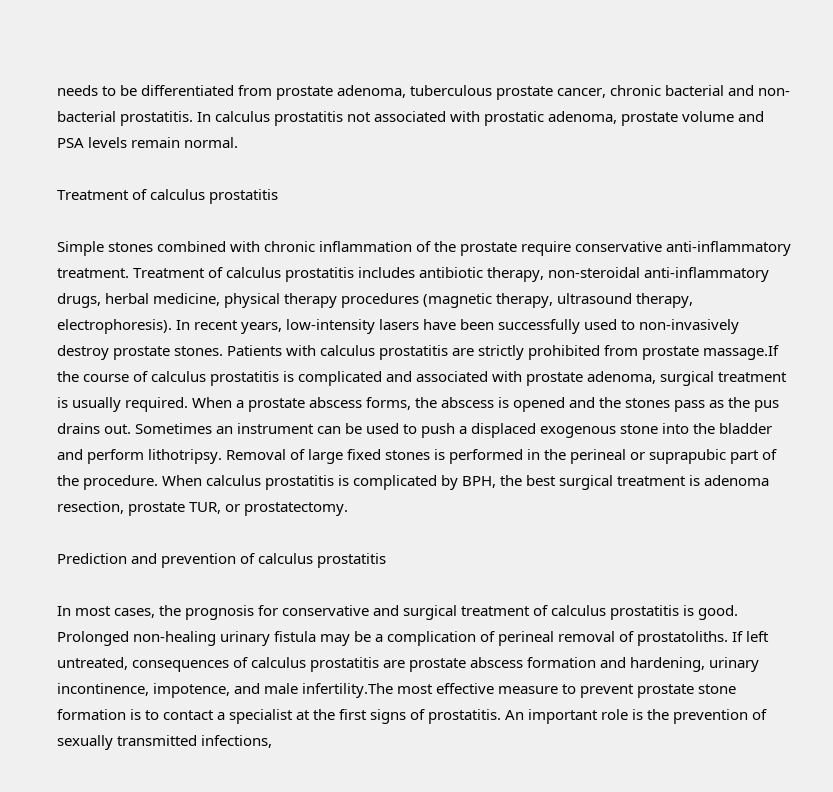needs to be differentiated from prostate adenoma, tuberculous prostate cancer, chronic bacterial and non-bacterial prostatitis. In calculus prostatitis not associated with prostatic adenoma, prostate volume and PSA levels remain normal.

Treatment of calculus prostatitis

Simple stones combined with chronic inflammation of the prostate require conservative anti-inflammatory treatment. Treatment of calculus prostatitis includes antibiotic therapy, non-steroidal anti-inflammatory drugs, herbal medicine, physical therapy procedures (magnetic therapy, ultrasound therapy, electrophoresis). In recent years, low-intensity lasers have been successfully used to non-invasively destroy prostate stones. Patients with calculus prostatitis are strictly prohibited from prostate massage.If the course of calculus prostatitis is complicated and associated with prostate adenoma, surgical treatment is usually required. When a prostate abscess forms, the abscess is opened and the stones pass as the pus drains out. Sometimes an instrument can be used to push a displaced exogenous stone into the bladder and perform lithotripsy. Removal of large fixed stones is performed in the perineal or suprapubic part of the procedure. When calculus prostatitis is complicated by BPH, the best surgical treatment is adenoma resection, prostate TUR, or prostatectomy.

Prediction and prevention of calculus prostatitis

In most cases, the prognosis for conservative and surgical treatment of calculus prostatitis is good. Prolonged non-healing urinary fistula may be a complication of perineal removal of prostatoliths. If left untreated, consequences of calculus prostatitis are prostate abscess formation and hardening, urinary incontinence, impotence, and male infertility.The most effective measure to prevent prostate stone formation is to contact a specialist at the first signs of prostatitis. An important role is the prevention of sexually transmitted infections,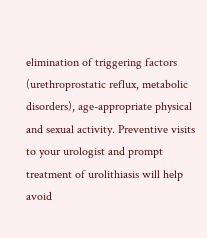elimination of triggering factors (urethroprostatic reflux, metabolic disorders), age-appropriate physical and sexual activity. Preventive visits to your urologist and prompt treatment of urolithiasis will help avoid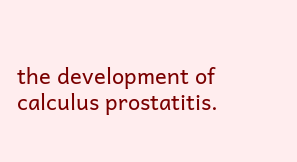the development of calculus prostatitis.